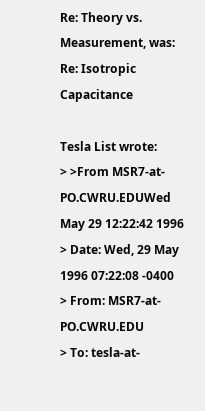Re: Theory vs. Measurement, was: Re: Isotropic Capacitance

Tesla List wrote:
> >From MSR7-at-PO.CWRU.EDUWed May 29 12:22:42 1996
> Date: Wed, 29 May 1996 07:22:08 -0400
> From: MSR7-at-PO.CWRU.EDU
> To: tesla-at-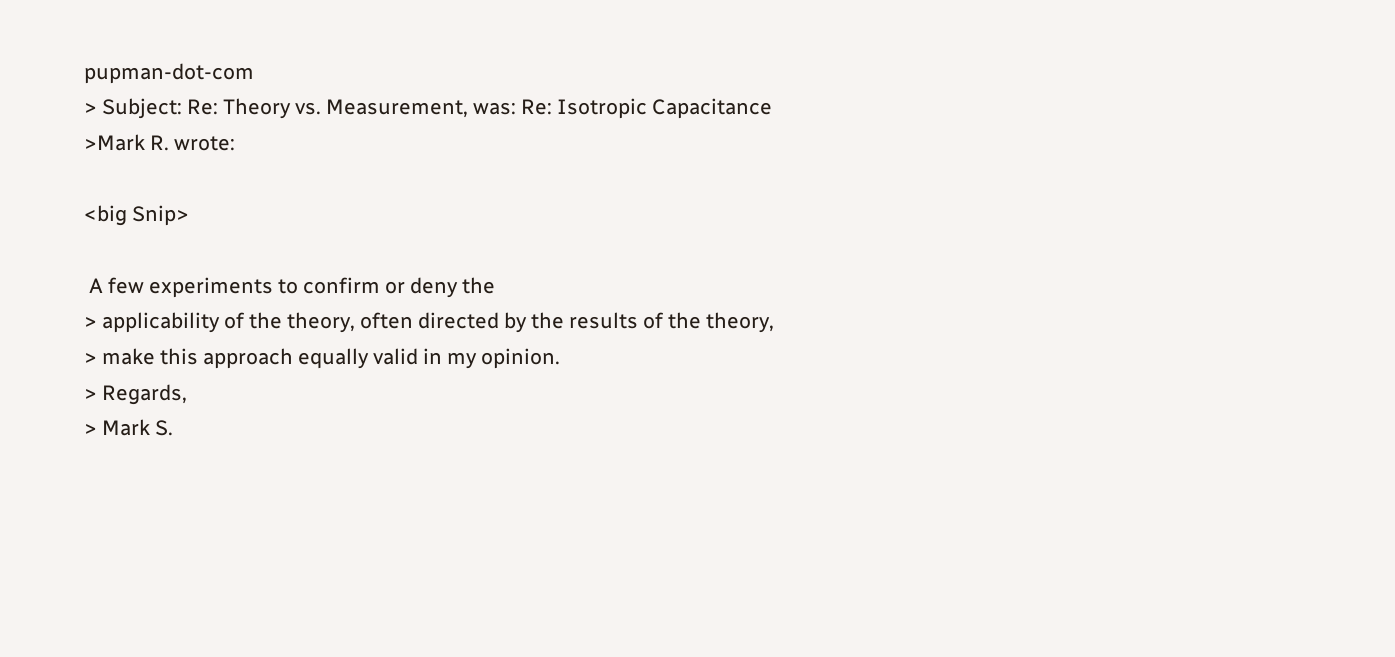pupman-dot-com
> Subject: Re: Theory vs. Measurement, was: Re: Isotropic Capacitance
>Mark R. wrote:

<big Snip>

 A few experiments to confirm or deny the
> applicability of the theory, often directed by the results of the theory,
> make this approach equally valid in my opinion.
> Regards,
> Mark S.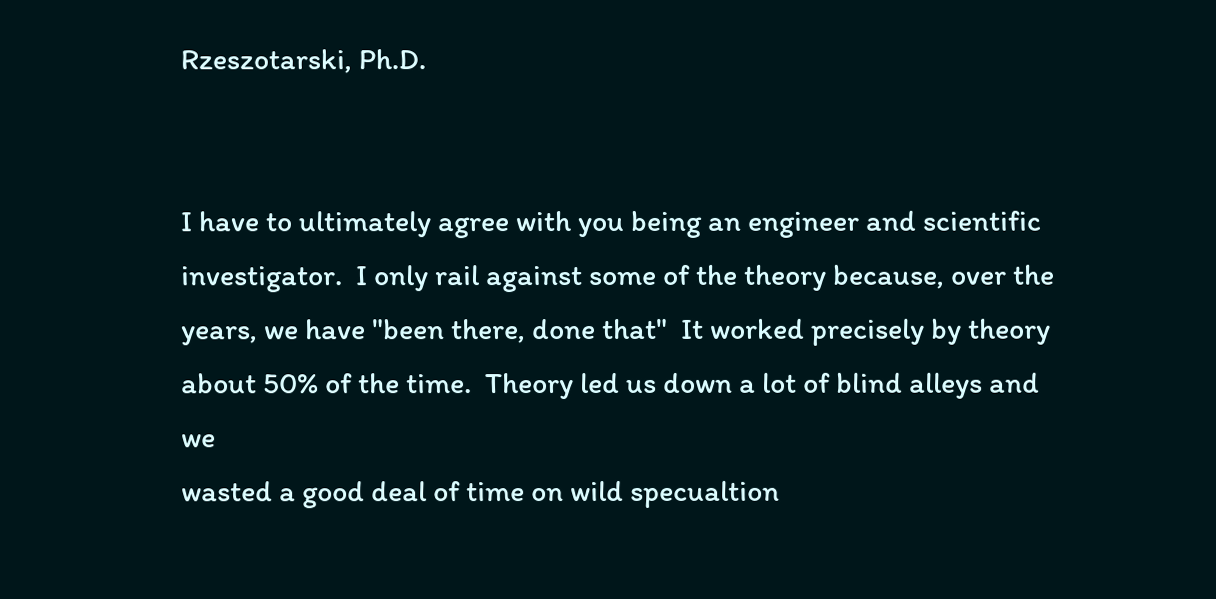Rzeszotarski, Ph.D.


I have to ultimately agree with you being an engineer and scientific
investigator.  I only rail against some of the theory because, over the
years, we have "been there, done that"  It worked precisely by theory
about 50% of the time.  Theory led us down a lot of blind alleys and we
wasted a good deal of time on wild specualtion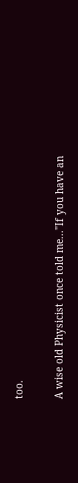too.

A wise old Physicist once told me..."If you have an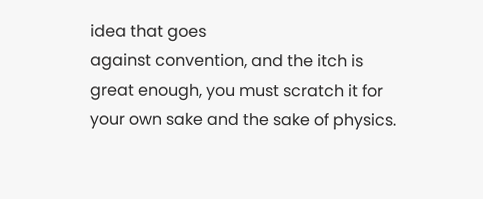idea that goes
against convention, and the itch is great enough, you must scratch it for
your own sake and the sake of physics.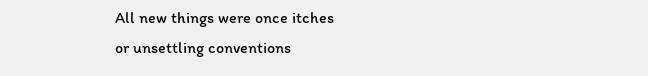All new things were once itches
or unsettling conventions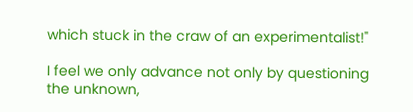which stuck in the craw of an experimentalist!"

I feel we only advance not only by questioning the unknown,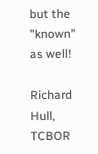but the
"known" as well!

Richard Hull, TCBOR